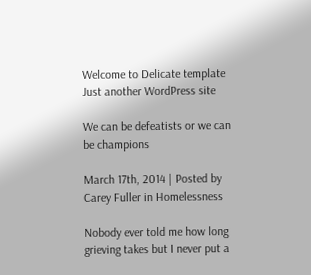Welcome to Delicate template
Just another WordPress site

We can be defeatists or we can be champions

March 17th, 2014 | Posted by Carey Fuller in Homelessness

Nobody ever told me how long grieving takes but I never put a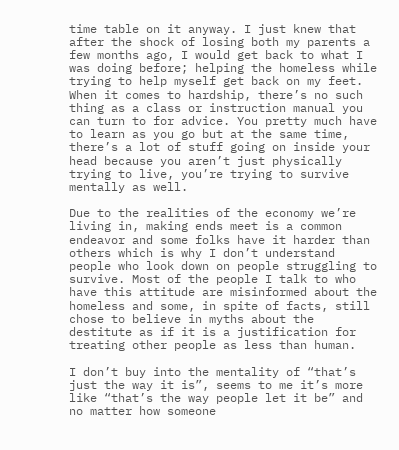time table on it anyway. I just knew that after the shock of losing both my parents a few months ago, I would get back to what I was doing before; helping the homeless while trying to help myself get back on my feet. When it comes to hardship, there’s no such thing as a class or instruction manual you can turn to for advice. You pretty much have to learn as you go but at the same time, there’s a lot of stuff going on inside your head because you aren’t just physically trying to live, you’re trying to survive mentally as well.

Due to the realities of the economy we’re living in, making ends meet is a common endeavor and some folks have it harder than others which is why I don’t understand people who look down on people struggling to survive. Most of the people I talk to who have this attitude are misinformed about the homeless and some, in spite of facts, still chose to believe in myths about the destitute as if it is a justification for treating other people as less than human.

I don’t buy into the mentality of “that’s just the way it is”, seems to me it’s more like “that’s the way people let it be” and no matter how someone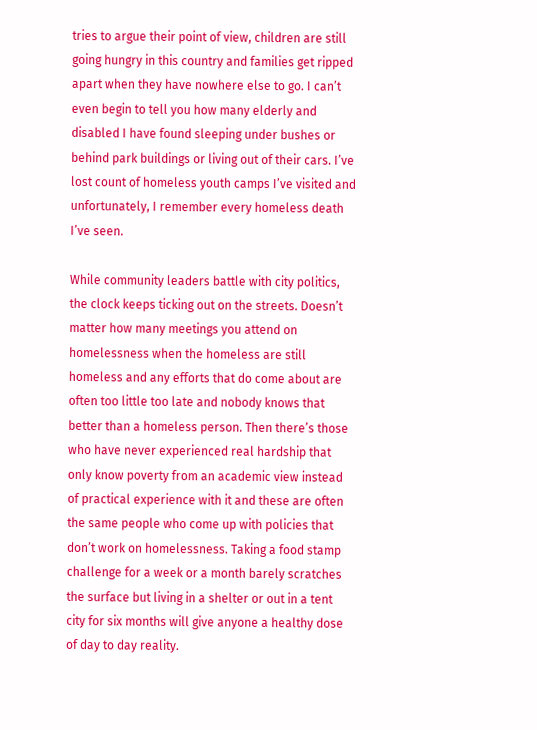tries to argue their point of view, children are still going hungry in this country and families get ripped apart when they have nowhere else to go. I can’t even begin to tell you how many elderly and disabled I have found sleeping under bushes or behind park buildings or living out of their cars. I’ve lost count of homeless youth camps I’ve visited and unfortunately, I remember every homeless death I’ve seen.

While community leaders battle with city politics, the clock keeps ticking out on the streets. Doesn’t matter how many meetings you attend on homelessness when the homeless are still homeless and any efforts that do come about are often too little too late and nobody knows that better than a homeless person. Then there’s those who have never experienced real hardship that only know poverty from an academic view instead of practical experience with it and these are often the same people who come up with policies that don’t work on homelessness. Taking a food stamp challenge for a week or a month barely scratches the surface but living in a shelter or out in a tent city for six months will give anyone a healthy dose of day to day reality.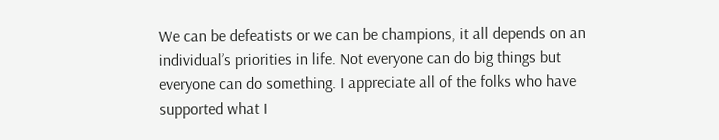We can be defeatists or we can be champions, it all depends on an individual’s priorities in life. Not everyone can do big things but everyone can do something. I appreciate all of the folks who have supported what I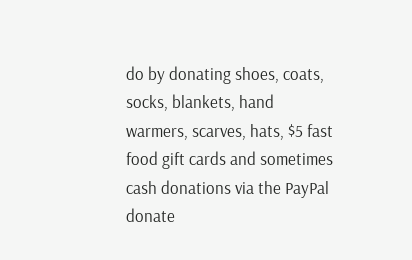do by donating shoes, coats, socks, blankets, hand warmers, scarves, hats, $5 fast food gift cards and sometimes cash donations via the PayPal donate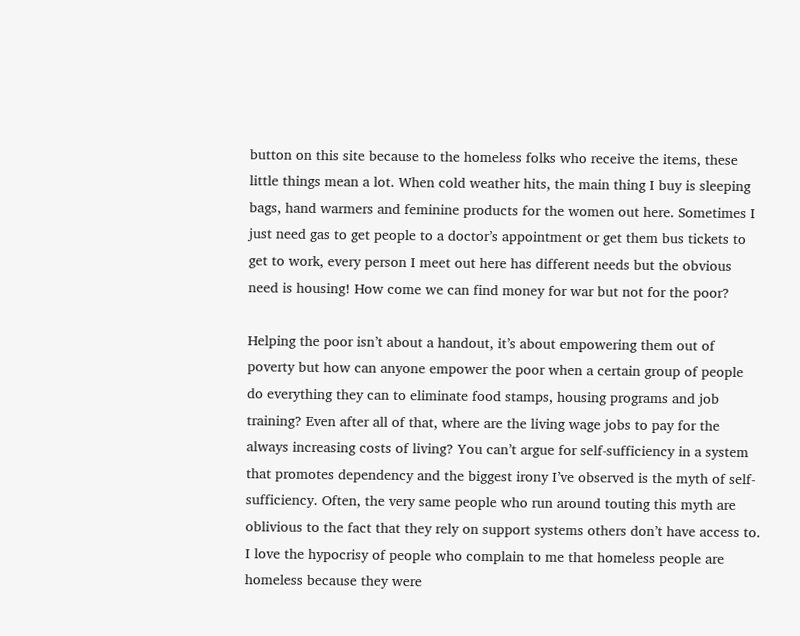button on this site because to the homeless folks who receive the items, these little things mean a lot. When cold weather hits, the main thing I buy is sleeping bags, hand warmers and feminine products for the women out here. Sometimes I just need gas to get people to a doctor’s appointment or get them bus tickets to get to work, every person I meet out here has different needs but the obvious need is housing! How come we can find money for war but not for the poor?

Helping the poor isn’t about a handout, it’s about empowering them out of poverty but how can anyone empower the poor when a certain group of people do everything they can to eliminate food stamps, housing programs and job training? Even after all of that, where are the living wage jobs to pay for the always increasing costs of living? You can’t argue for self-sufficiency in a system that promotes dependency and the biggest irony I’ve observed is the myth of self-sufficiency. Often, the very same people who run around touting this myth are oblivious to the fact that they rely on support systems others don’t have access to. I love the hypocrisy of people who complain to me that homeless people are homeless because they were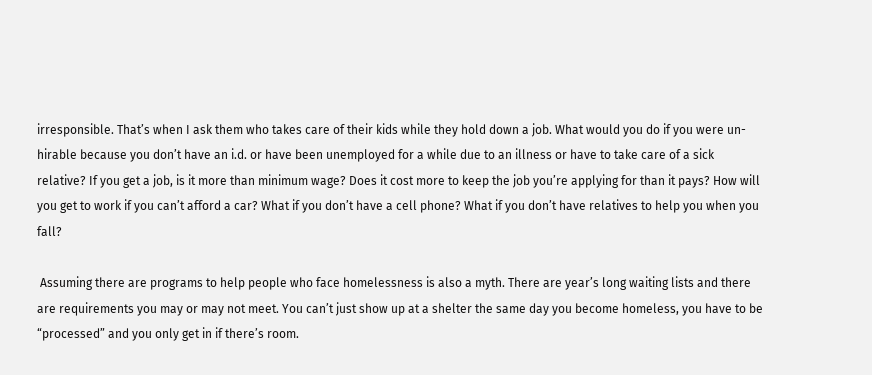irresponsible. That’s when I ask them who takes care of their kids while they hold down a job. What would you do if you were un-hirable because you don’t have an i.d. or have been unemployed for a while due to an illness or have to take care of a sick relative? If you get a job, is it more than minimum wage? Does it cost more to keep the job you’re applying for than it pays? How will you get to work if you can’t afford a car? What if you don’t have a cell phone? What if you don’t have relatives to help you when you fall?

 Assuming there are programs to help people who face homelessness is also a myth. There are year’s long waiting lists and there are requirements you may or may not meet. You can’t just show up at a shelter the same day you become homeless, you have to be “processed” and you only get in if there’s room.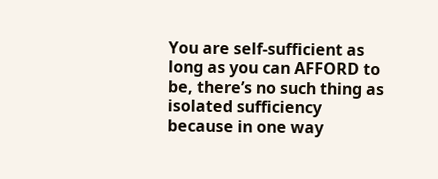You are self-sufficient as long as you can AFFORD to be, there’s no such thing as isolated sufficiency because in one way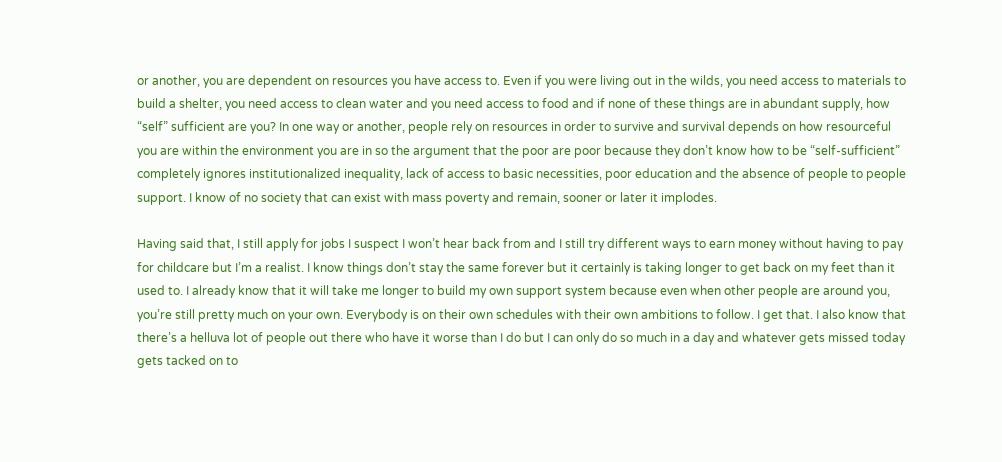or another, you are dependent on resources you have access to. Even if you were living out in the wilds, you need access to materials to build a shelter, you need access to clean water and you need access to food and if none of these things are in abundant supply, how “self” sufficient are you? In one way or another, people rely on resources in order to survive and survival depends on how resourceful you are within the environment you are in so the argument that the poor are poor because they don’t know how to be “self-sufficient” completely ignores institutionalized inequality, lack of access to basic necessities, poor education and the absence of people to people support. I know of no society that can exist with mass poverty and remain, sooner or later it implodes.

Having said that, I still apply for jobs I suspect I won’t hear back from and I still try different ways to earn money without having to pay for childcare but I’m a realist. I know things don’t stay the same forever but it certainly is taking longer to get back on my feet than it used to. I already know that it will take me longer to build my own support system because even when other people are around you, you’re still pretty much on your own. Everybody is on their own schedules with their own ambitions to follow. I get that. I also know that there’s a helluva lot of people out there who have it worse than I do but I can only do so much in a day and whatever gets missed today gets tacked on to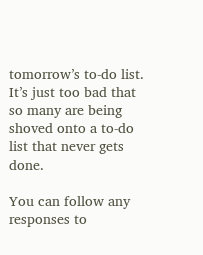tomorrow’s to-do list. It’s just too bad that so many are being shoved onto a to-do list that never gets done.

You can follow any responses to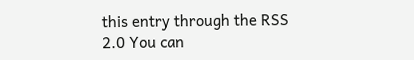this entry through the RSS 2.0 You can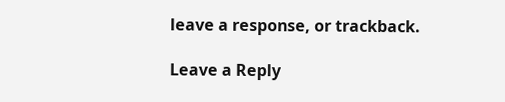leave a response, or trackback.

Leave a Reply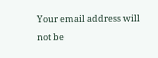Your email address will not be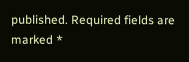published. Required fields are marked *